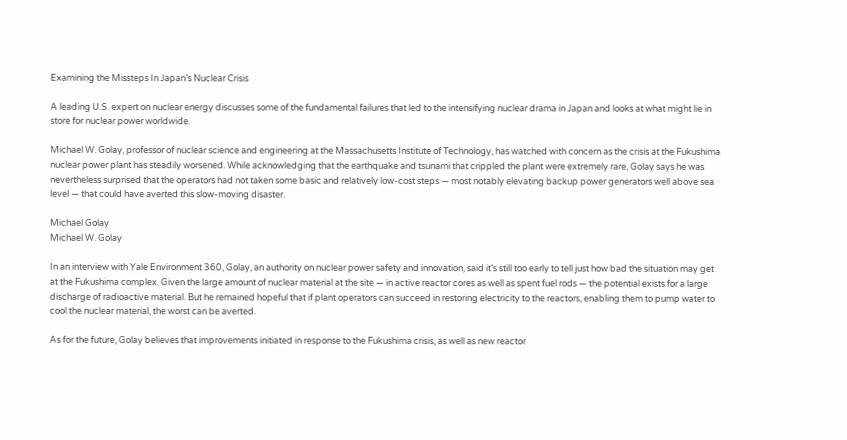Examining the Missteps In Japan’s Nuclear Crisis

A leading U.S. expert on nuclear energy discusses some of the fundamental failures that led to the intensifying nuclear drama in Japan and looks at what might lie in store for nuclear power worldwide.

Michael W. Golay, professor of nuclear science and engineering at the Massachusetts Institute of Technology, has watched with concern as the crisis at the Fukushima nuclear power plant has steadily worsened. While acknowledging that the earthquake and tsunami that crippled the plant were extremely rare, Golay says he was nevertheless surprised that the operators had not taken some basic and relatively low-cost steps — most notably elevating backup power generators well above sea level — that could have averted this slow-moving disaster.

Michael Golay
Michael W. Golay

In an interview with Yale Environment 360, Golay, an authority on nuclear power safety and innovation, said it’s still too early to tell just how bad the situation may get at the Fukushima complex. Given the large amount of nuclear material at the site — in active reactor cores as well as spent fuel rods — the potential exists for a large discharge of radioactive material. But he remained hopeful that if plant operators can succeed in restoring electricity to the reactors, enabling them to pump water to cool the nuclear material, the worst can be averted.

As for the future, Golay believes that improvements initiated in response to the Fukushima crisis, as well as new reactor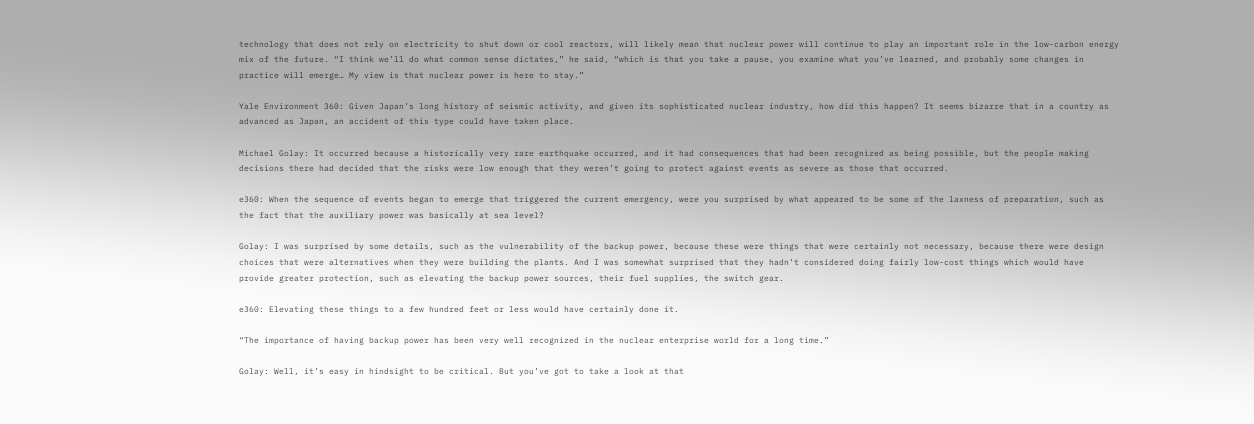technology that does not rely on electricity to shut down or cool reactors, will likely mean that nuclear power will continue to play an important role in the low-carbon energy mix of the future. “I think we’ll do what common sense dictates,” he said, “which is that you take a pause, you examine what you’ve learned, and probably some changes in practice will emerge… My view is that nuclear power is here to stay.”

Yale Environment 360: Given Japan’s long history of seismic activity, and given its sophisticated nuclear industry, how did this happen? It seems bizarre that in a country as advanced as Japan, an accident of this type could have taken place.

Michael Golay: It occurred because a historically very rare earthquake occurred, and it had consequences that had been recognized as being possible, but the people making decisions there had decided that the risks were low enough that they weren’t going to protect against events as severe as those that occurred.

e360: When the sequence of events began to emerge that triggered the current emergency, were you surprised by what appeared to be some of the laxness of preparation, such as the fact that the auxiliary power was basically at sea level?

Golay: I was surprised by some details, such as the vulnerability of the backup power, because these were things that were certainly not necessary, because there were design choices that were alternatives when they were building the plants. And I was somewhat surprised that they hadn’t considered doing fairly low-cost things which would have provide greater protection, such as elevating the backup power sources, their fuel supplies, the switch gear.

e360: Elevating these things to a few hundred feet or less would have certainly done it.

“The importance of having backup power has been very well recognized in the nuclear enterprise world for a long time.”

Golay: Well, it’s easy in hindsight to be critical. But you’ve got to take a look at that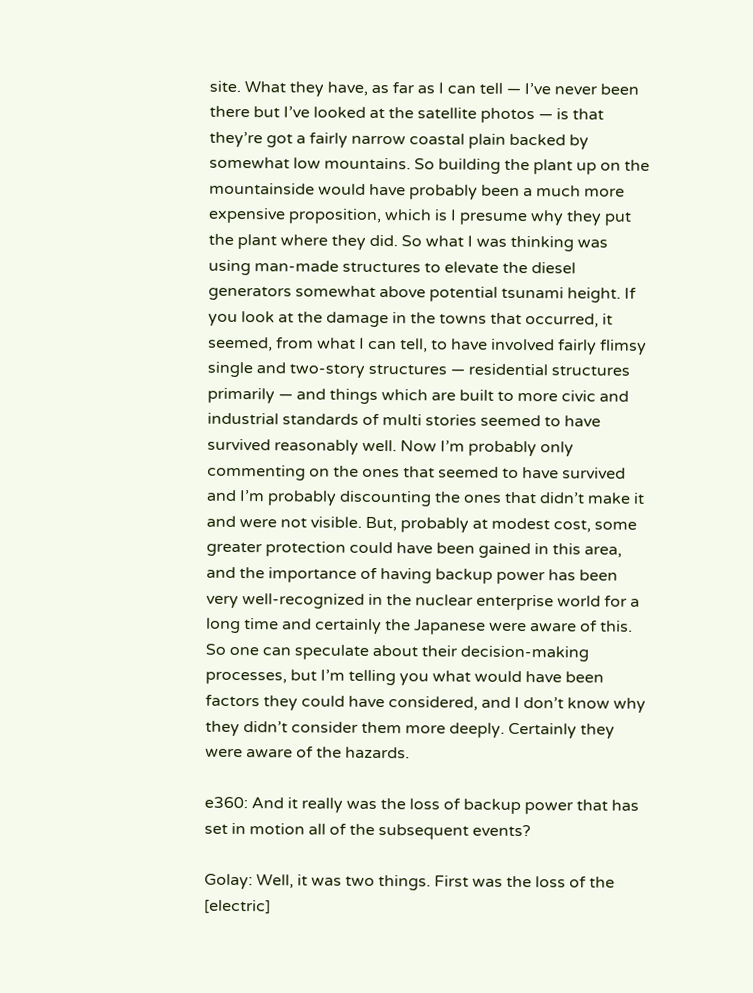site. What they have, as far as I can tell — I’ve never been there but I’ve looked at the satellite photos — is that they’re got a fairly narrow coastal plain backed by somewhat low mountains. So building the plant up on the mountainside would have probably been a much more expensive proposition, which is I presume why they put the plant where they did. So what I was thinking was using man-made structures to elevate the diesel generators somewhat above potential tsunami height. If you look at the damage in the towns that occurred, it seemed, from what I can tell, to have involved fairly flimsy single and two-story structures — residential structures primarily — and things which are built to more civic and industrial standards of multi stories seemed to have survived reasonably well. Now I’m probably only commenting on the ones that seemed to have survived and I’m probably discounting the ones that didn’t make it and were not visible. But, probably at modest cost, some greater protection could have been gained in this area, and the importance of having backup power has been very well-recognized in the nuclear enterprise world for a long time and certainly the Japanese were aware of this. So one can speculate about their decision-making processes, but I’m telling you what would have been factors they could have considered, and I don’t know why they didn’t consider them more deeply. Certainly they were aware of the hazards.

e360: And it really was the loss of backup power that has set in motion all of the subsequent events?

Golay: Well, it was two things. First was the loss of the [electric]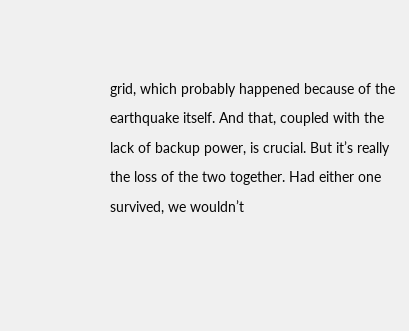grid, which probably happened because of the earthquake itself. And that, coupled with the lack of backup power, is crucial. But it’s really the loss of the two together. Had either one survived, we wouldn’t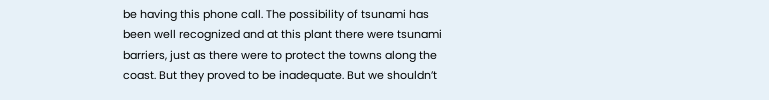be having this phone call. The possibility of tsunami has been well recognized and at this plant there were tsunami barriers, just as there were to protect the towns along the coast. But they proved to be inadequate. But we shouldn’t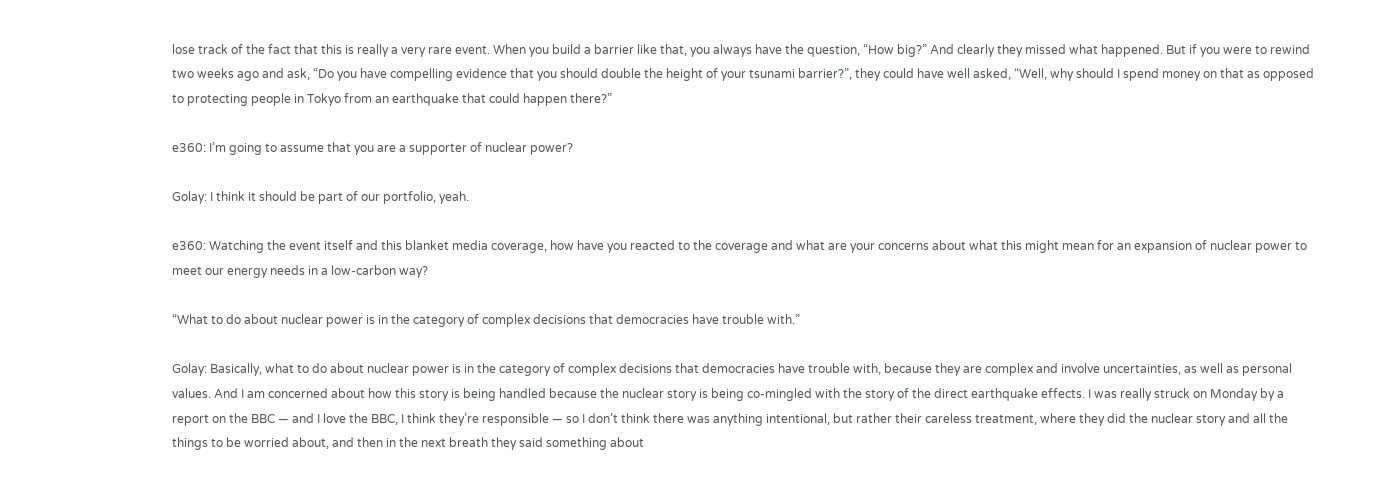lose track of the fact that this is really a very rare event. When you build a barrier like that, you always have the question, “How big?” And clearly they missed what happened. But if you were to rewind two weeks ago and ask, “Do you have compelling evidence that you should double the height of your tsunami barrier?”, they could have well asked, “Well, why should I spend money on that as opposed to protecting people in Tokyo from an earthquake that could happen there?”

e360: I’m going to assume that you are a supporter of nuclear power?

Golay: I think it should be part of our portfolio, yeah.

e360: Watching the event itself and this blanket media coverage, how have you reacted to the coverage and what are your concerns about what this might mean for an expansion of nuclear power to meet our energy needs in a low-carbon way?

“What to do about nuclear power is in the category of complex decisions that democracies have trouble with.”

Golay: Basically, what to do about nuclear power is in the category of complex decisions that democracies have trouble with, because they are complex and involve uncertainties, as well as personal values. And I am concerned about how this story is being handled because the nuclear story is being co-mingled with the story of the direct earthquake effects. I was really struck on Monday by a report on the BBC — and I love the BBC, I think they’re responsible — so I don’t think there was anything intentional, but rather their careless treatment, where they did the nuclear story and all the things to be worried about, and then in the next breath they said something about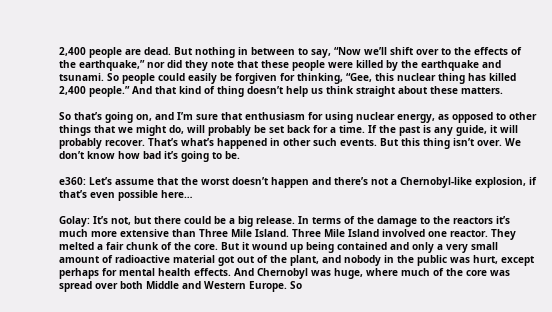2,400 people are dead. But nothing in between to say, “Now we’ll shift over to the effects of the earthquake,” nor did they note that these people were killed by the earthquake and tsunami. So people could easily be forgiven for thinking, “Gee, this nuclear thing has killed 2,400 people.” And that kind of thing doesn’t help us think straight about these matters.

So that’s going on, and I’m sure that enthusiasm for using nuclear energy, as opposed to other things that we might do, will probably be set back for a time. If the past is any guide, it will probably recover. That’s what’s happened in other such events. But this thing isn’t over. We don’t know how bad it’s going to be.

e360: Let’s assume that the worst doesn’t happen and there’s not a Chernobyl-like explosion, if that’s even possible here…

Golay: It’s not, but there could be a big release. In terms of the damage to the reactors it’s much more extensive than Three Mile Island. Three Mile Island involved one reactor. They melted a fair chunk of the core. But it wound up being contained and only a very small amount of radioactive material got out of the plant, and nobody in the public was hurt, except perhaps for mental health effects. And Chernobyl was huge, where much of the core was spread over both Middle and Western Europe. So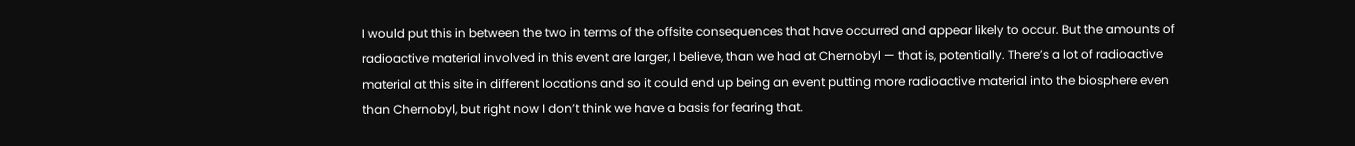I would put this in between the two in terms of the offsite consequences that have occurred and appear likely to occur. But the amounts of radioactive material involved in this event are larger, I believe, than we had at Chernobyl — that is, potentially. There’s a lot of radioactive material at this site in different locations and so it could end up being an event putting more radioactive material into the biosphere even than Chernobyl, but right now I don’t think we have a basis for fearing that.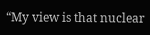“My view is that nuclear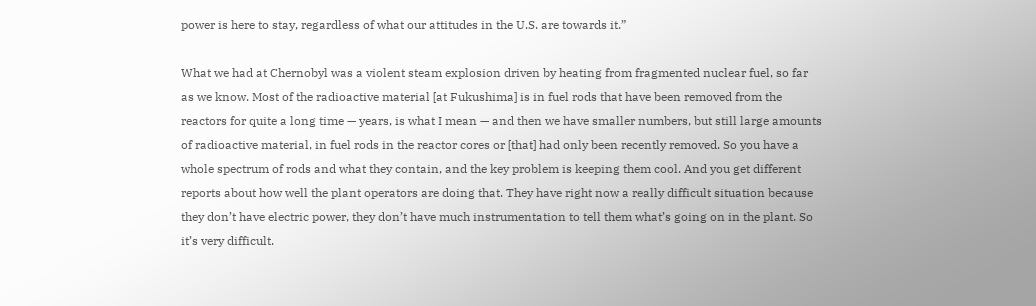power is here to stay, regardless of what our attitudes in the U.S. are towards it.”

What we had at Chernobyl was a violent steam explosion driven by heating from fragmented nuclear fuel, so far as we know. Most of the radioactive material [at Fukushima] is in fuel rods that have been removed from the reactors for quite a long time — years, is what I mean — and then we have smaller numbers, but still large amounts of radioactive material, in fuel rods in the reactor cores or [that] had only been recently removed. So you have a whole spectrum of rods and what they contain, and the key problem is keeping them cool. And you get different reports about how well the plant operators are doing that. They have right now a really difficult situation because they don’t have electric power, they don’t have much instrumentation to tell them what’s going on in the plant. So it’s very difficult.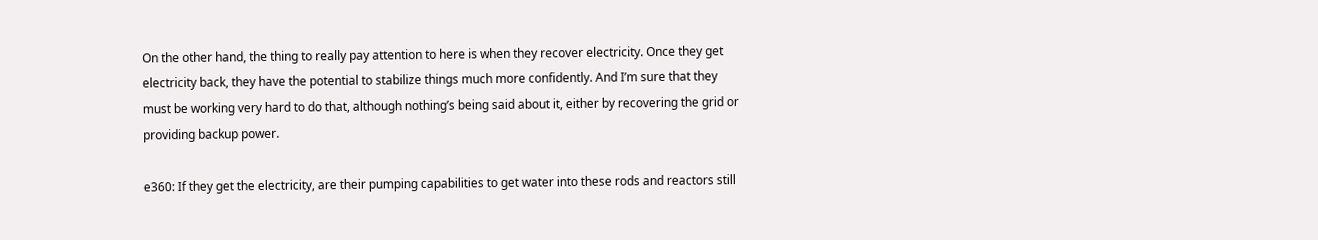On the other hand, the thing to really pay attention to here is when they recover electricity. Once they get electricity back, they have the potential to stabilize things much more confidently. And I’m sure that they must be working very hard to do that, although nothing’s being said about it, either by recovering the grid or providing backup power.

e360: If they get the electricity, are their pumping capabilities to get water into these rods and reactors still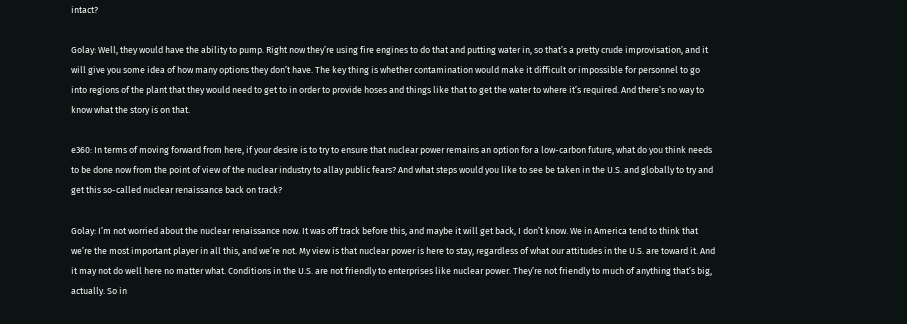intact?

Golay: Well, they would have the ability to pump. Right now they’re using fire engines to do that and putting water in, so that’s a pretty crude improvisation, and it will give you some idea of how many options they don’t have. The key thing is whether contamination would make it difficult or impossible for personnel to go into regions of the plant that they would need to get to in order to provide hoses and things like that to get the water to where it’s required. And there’s no way to know what the story is on that.

e360: In terms of moving forward from here, if your desire is to try to ensure that nuclear power remains an option for a low-carbon future, what do you think needs to be done now from the point of view of the nuclear industry to allay public fears? And what steps would you like to see be taken in the U.S. and globally to try and get this so-called nuclear renaissance back on track?

Golay: I’m not worried about the nuclear renaissance now. It was off track before this, and maybe it will get back, I don’t know. We in America tend to think that we’re the most important player in all this, and we’re not. My view is that nuclear power is here to stay, regardless of what our attitudes in the U.S. are toward it. And it may not do well here no matter what. Conditions in the U.S. are not friendly to enterprises like nuclear power. They’re not friendly to much of anything that’s big, actually. So in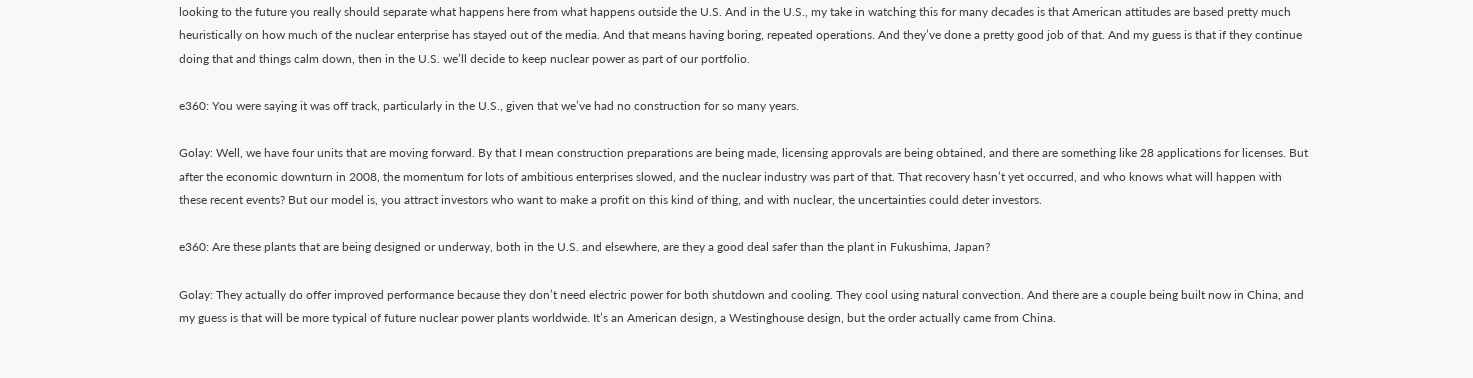looking to the future you really should separate what happens here from what happens outside the U.S. And in the U.S., my take in watching this for many decades is that American attitudes are based pretty much heuristically on how much of the nuclear enterprise has stayed out of the media. And that means having boring, repeated operations. And they’ve done a pretty good job of that. And my guess is that if they continue doing that and things calm down, then in the U.S. we’ll decide to keep nuclear power as part of our portfolio.

e360: You were saying it was off track, particularly in the U.S., given that we’ve had no construction for so many years.

Golay: Well, we have four units that are moving forward. By that I mean construction preparations are being made, licensing approvals are being obtained, and there are something like 28 applications for licenses. But after the economic downturn in 2008, the momentum for lots of ambitious enterprises slowed, and the nuclear industry was part of that. That recovery hasn’t yet occurred, and who knows what will happen with these recent events? But our model is, you attract investors who want to make a profit on this kind of thing, and with nuclear, the uncertainties could deter investors.

e360: Are these plants that are being designed or underway, both in the U.S. and elsewhere, are they a good deal safer than the plant in Fukushima, Japan?

Golay: They actually do offer improved performance because they don’t need electric power for both shutdown and cooling. They cool using natural convection. And there are a couple being built now in China, and my guess is that will be more typical of future nuclear power plants worldwide. It’s an American design, a Westinghouse design, but the order actually came from China.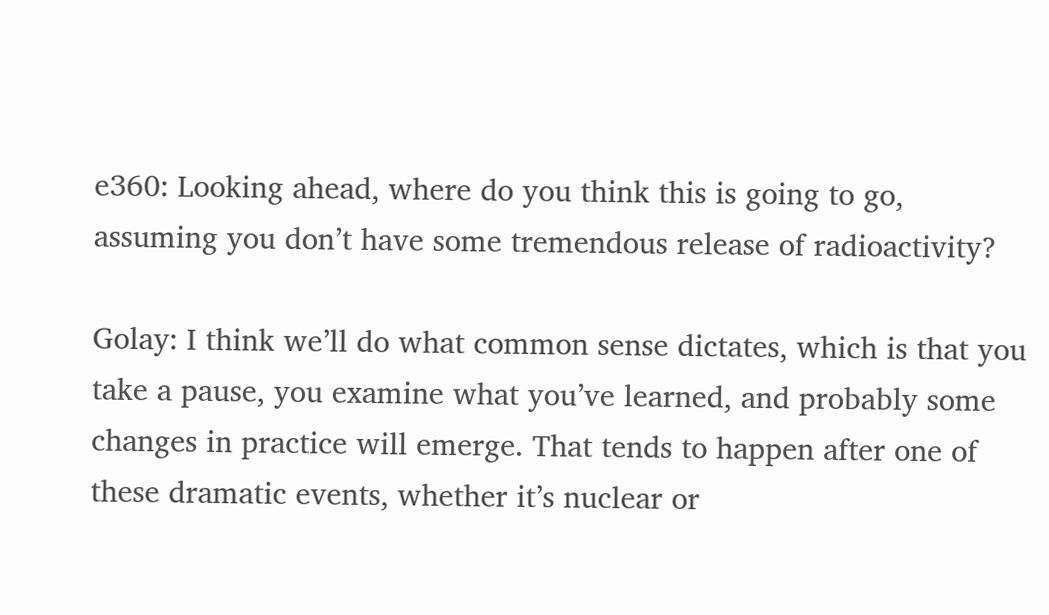e360: Looking ahead, where do you think this is going to go, assuming you don’t have some tremendous release of radioactivity?

Golay: I think we’ll do what common sense dictates, which is that you take a pause, you examine what you’ve learned, and probably some changes in practice will emerge. That tends to happen after one of these dramatic events, whether it’s nuclear or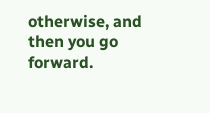otherwise, and then you go forward.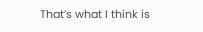That’s what I think is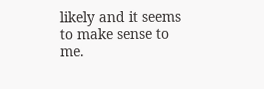likely and it seems to make sense to me.